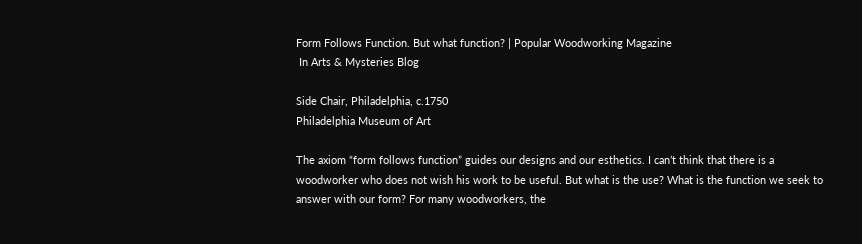Form Follows Function. But what function? | Popular Woodworking Magazine
 In Arts & Mysteries Blog

Side Chair, Philadelphia, c.1750
Philadelphia Museum of Art

The axiom “form follows function” guides our designs and our esthetics. I can’t think that there is a woodworker who does not wish his work to be useful. But what is the use? What is the function we seek to answer with our form? For many woodworkers, the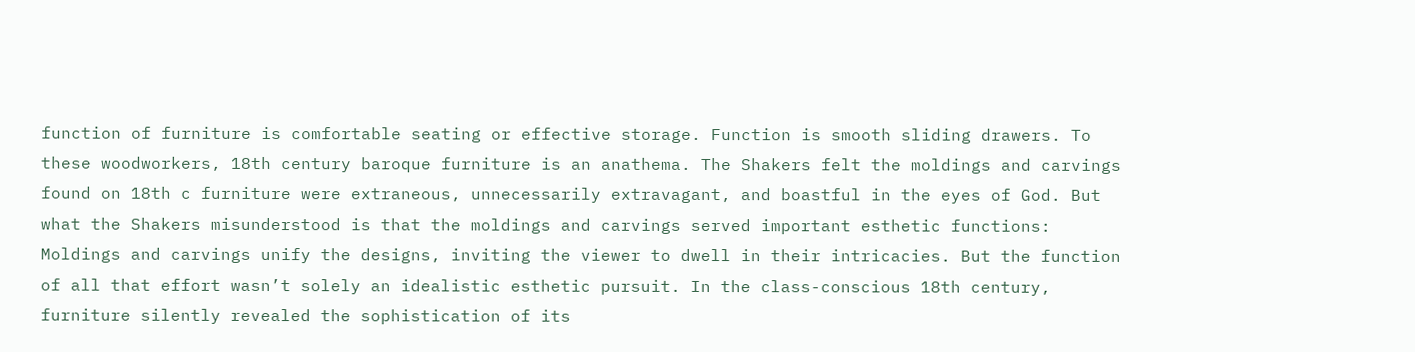function of furniture is comfortable seating or effective storage. Function is smooth sliding drawers. To these woodworkers, 18th century baroque furniture is an anathema. The Shakers felt the moldings and carvings found on 18th c furniture were extraneous, unnecessarily extravagant, and boastful in the eyes of God. But what the Shakers misunderstood is that the moldings and carvings served important esthetic functions: Moldings and carvings unify the designs, inviting the viewer to dwell in their intricacies. But the function of all that effort wasn’t solely an idealistic esthetic pursuit. In the class-conscious 18th century, furniture silently revealed the sophistication of its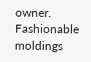owner. Fashionable moldings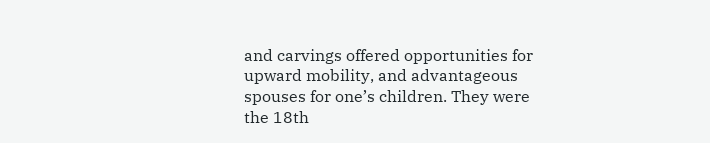and carvings offered opportunities for upward mobility, and advantageous spouses for one’s children. They were the 18th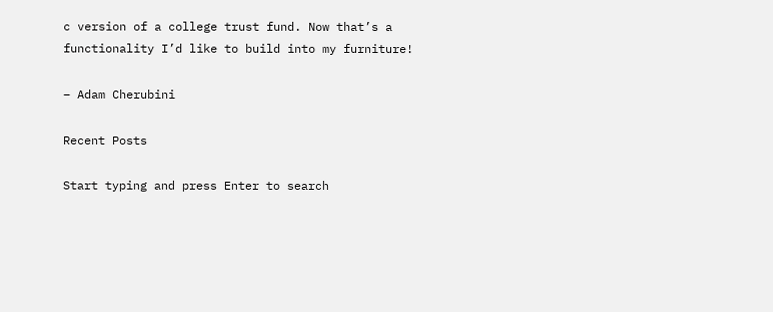c version of a college trust fund. Now that’s a functionality I’d like to build into my furniture!

– Adam Cherubini

Recent Posts

Start typing and press Enter to search